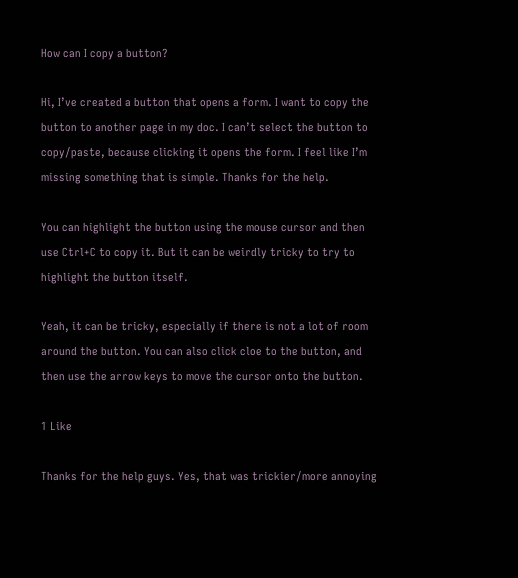How can I copy a button?

Hi, I’ve created a button that opens a form. I want to copy the button to another page in my doc. I can’t select the button to copy/paste, because clicking it opens the form. I feel like I’m missing something that is simple. Thanks for the help.

You can highlight the button using the mouse cursor and then use Ctrl+C to copy it. But it can be weirdly tricky to try to highlight the button itself.

Yeah, it can be tricky, especially if there is not a lot of room around the button. You can also click cloe to the button, and then use the arrow keys to move the cursor onto the button.

1 Like

Thanks for the help guys. Yes, that was trickier/more annoying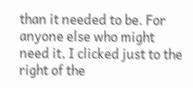than it needed to be. For anyone else who might need it, I clicked just to the right of the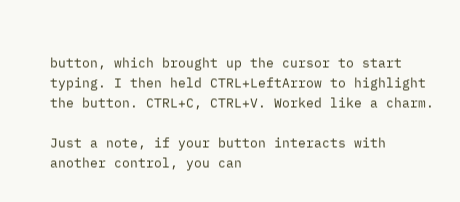button, which brought up the cursor to start typing. I then held CTRL+LeftArrow to highlight the button. CTRL+C, CTRL+V. Worked like a charm.

Just a note, if your button interacts with another control, you can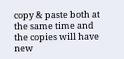copy & paste both at the same time and the copies will have new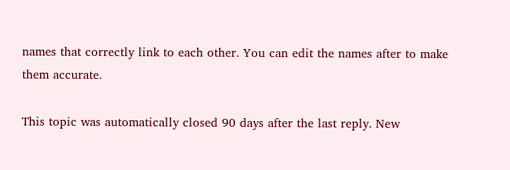names that correctly link to each other. You can edit the names after to make them accurate.

This topic was automatically closed 90 days after the last reply. New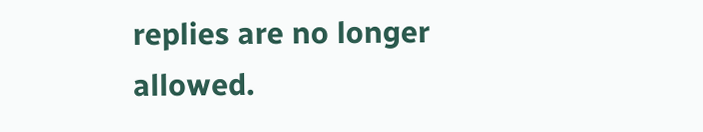replies are no longer allowed.